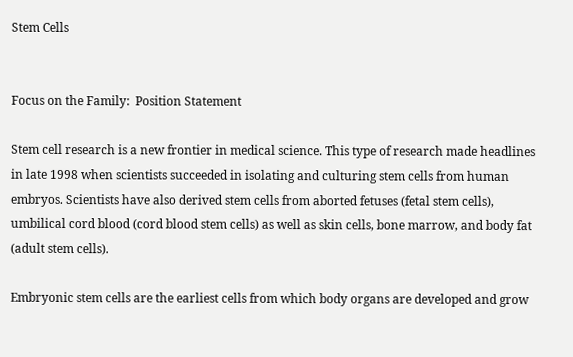Stem Cells


Focus on the Family:  Position Statement

Stem cell research is a new frontier in medical science. This type of research made headlines in late 1998 when scientists succeeded in isolating and culturing stem cells from human embryos. Scientists have also derived stem cells from aborted fetuses (fetal stem cells), umbilical cord blood (cord blood stem cells) as well as skin cells, bone marrow, and body fat (adult stem cells).

Embryonic stem cells are the earliest cells from which body organs are developed and grow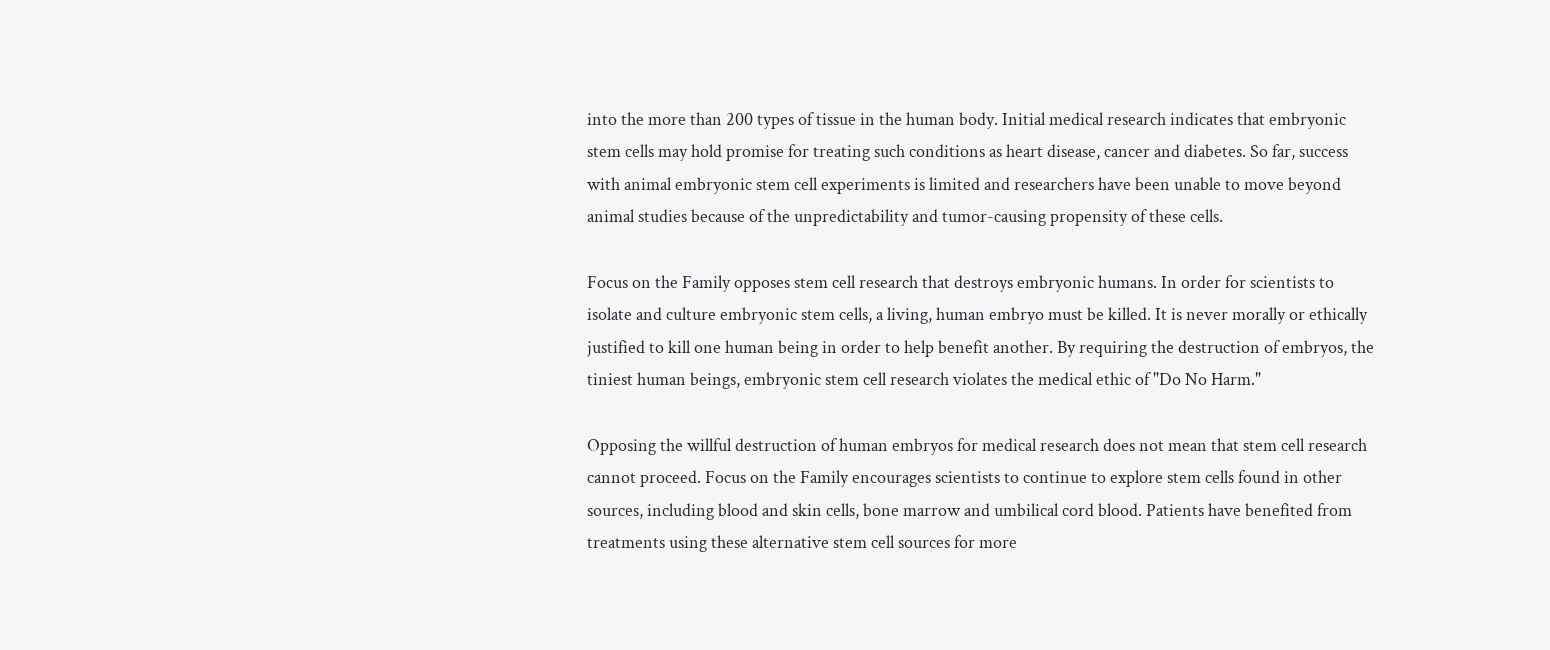into the more than 200 types of tissue in the human body. Initial medical research indicates that embryonic stem cells may hold promise for treating such conditions as heart disease, cancer and diabetes. So far, success with animal embryonic stem cell experiments is limited and researchers have been unable to move beyond animal studies because of the unpredictability and tumor-causing propensity of these cells.

Focus on the Family opposes stem cell research that destroys embryonic humans. In order for scientists to isolate and culture embryonic stem cells, a living, human embryo must be killed. It is never morally or ethically justified to kill one human being in order to help benefit another. By requiring the destruction of embryos, the tiniest human beings, embryonic stem cell research violates the medical ethic of "Do No Harm."

Opposing the willful destruction of human embryos for medical research does not mean that stem cell research cannot proceed. Focus on the Family encourages scientists to continue to explore stem cells found in other sources, including blood and skin cells, bone marrow and umbilical cord blood. Patients have benefited from treatments using these alternative stem cell sources for more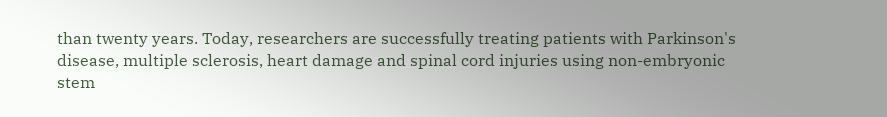than twenty years. Today, researchers are successfully treating patients with Parkinson's disease, multiple sclerosis, heart damage and spinal cord injuries using non-embryonic stem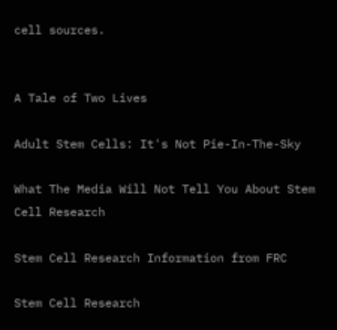cell sources.


A Tale of Two Lives

Adult Stem Cells: It's Not Pie-In-The-Sky

What The Media Will Not Tell You About Stem Cell Research

Stem Cell Research Information from FRC

Stem Cell Research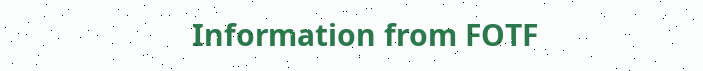Information from FOTF